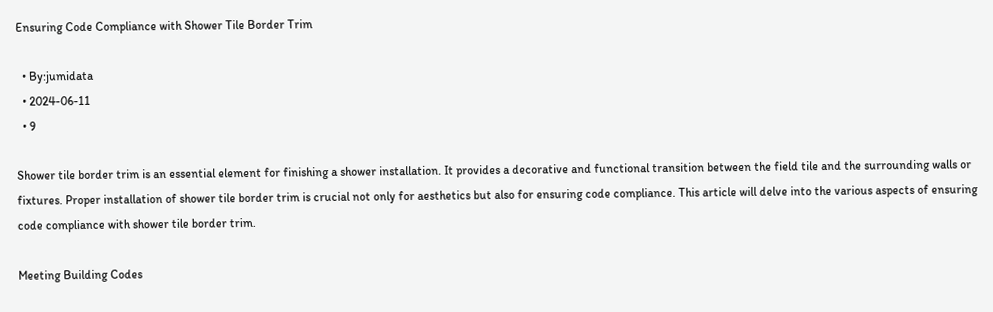Ensuring Code Compliance with Shower Tile Border Trim

  • By:jumidata
  • 2024-06-11
  • 9

Shower tile border trim is an essential element for finishing a shower installation. It provides a decorative and functional transition between the field tile and the surrounding walls or fixtures. Proper installation of shower tile border trim is crucial not only for aesthetics but also for ensuring code compliance. This article will delve into the various aspects of ensuring code compliance with shower tile border trim.

Meeting Building Codes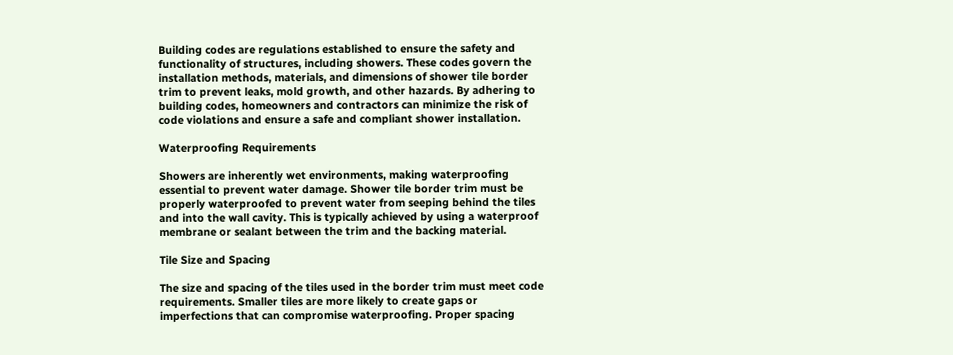Building codes are regulations established to ensure the safety and functionality of structures, including showers. These codes govern the installation methods, materials, and dimensions of shower tile border trim to prevent leaks, mold growth, and other hazards. By adhering to building codes, homeowners and contractors can minimize the risk of code violations and ensure a safe and compliant shower installation.

Waterproofing Requirements

Showers are inherently wet environments, making waterproofing essential to prevent water damage. Shower tile border trim must be properly waterproofed to prevent water from seeping behind the tiles and into the wall cavity. This is typically achieved by using a waterproof membrane or sealant between the trim and the backing material.

Tile Size and Spacing

The size and spacing of the tiles used in the border trim must meet code requirements. Smaller tiles are more likely to create gaps or imperfections that can compromise waterproofing. Proper spacing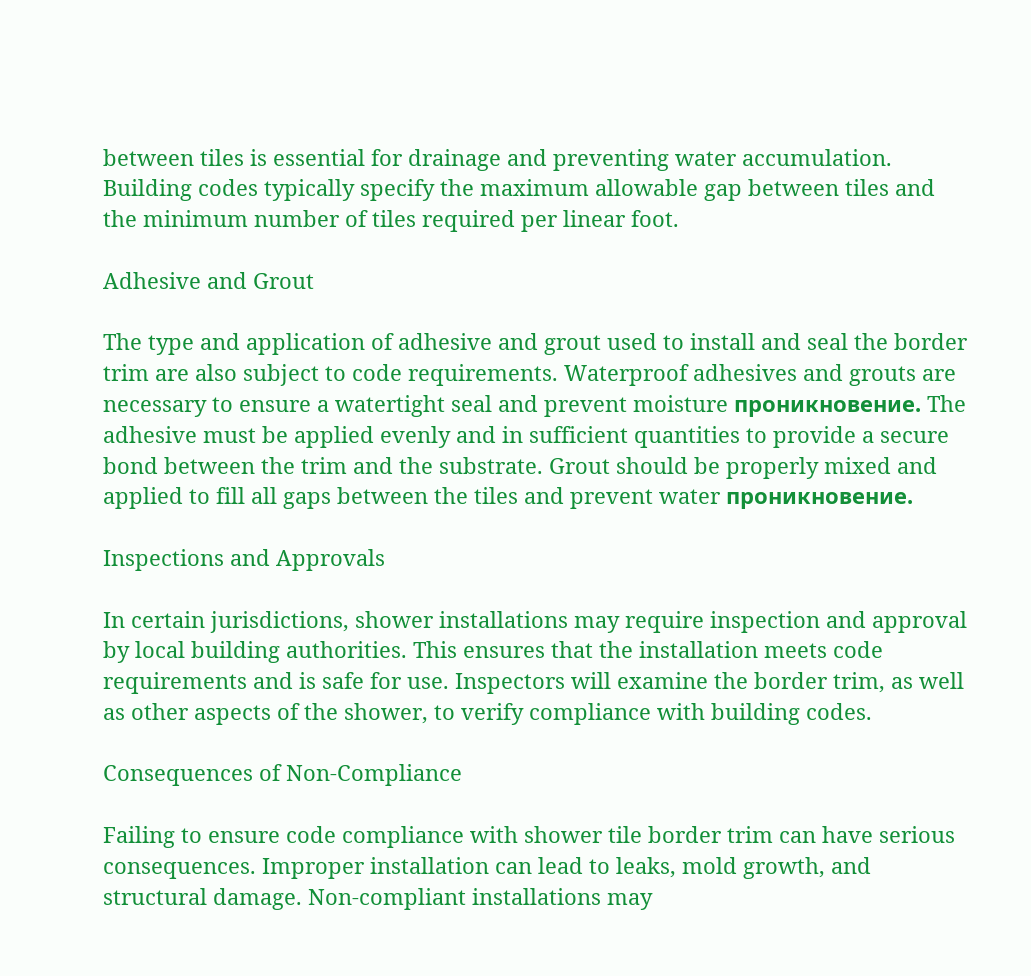between tiles is essential for drainage and preventing water accumulation. Building codes typically specify the maximum allowable gap between tiles and the minimum number of tiles required per linear foot.

Adhesive and Grout

The type and application of adhesive and grout used to install and seal the border trim are also subject to code requirements. Waterproof adhesives and grouts are necessary to ensure a watertight seal and prevent moisture проникновение. The adhesive must be applied evenly and in sufficient quantities to provide a secure bond between the trim and the substrate. Grout should be properly mixed and applied to fill all gaps between the tiles and prevent water проникновение.

Inspections and Approvals

In certain jurisdictions, shower installations may require inspection and approval by local building authorities. This ensures that the installation meets code requirements and is safe for use. Inspectors will examine the border trim, as well as other aspects of the shower, to verify compliance with building codes.

Consequences of Non-Compliance

Failing to ensure code compliance with shower tile border trim can have serious consequences. Improper installation can lead to leaks, mold growth, and structural damage. Non-compliant installations may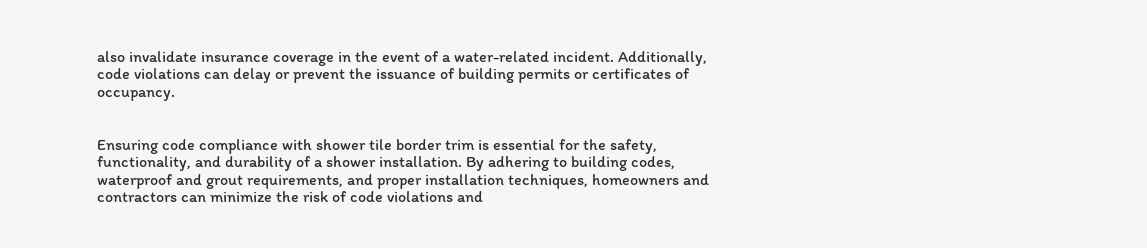also invalidate insurance coverage in the event of a water-related incident. Additionally, code violations can delay or prevent the issuance of building permits or certificates of occupancy.


Ensuring code compliance with shower tile border trim is essential for the safety, functionality, and durability of a shower installation. By adhering to building codes, waterproof and grout requirements, and proper installation techniques, homeowners and contractors can minimize the risk of code violations and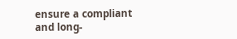ensure a compliant and long-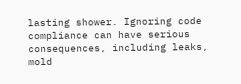lasting shower. Ignoring code compliance can have serious consequences, including leaks, mold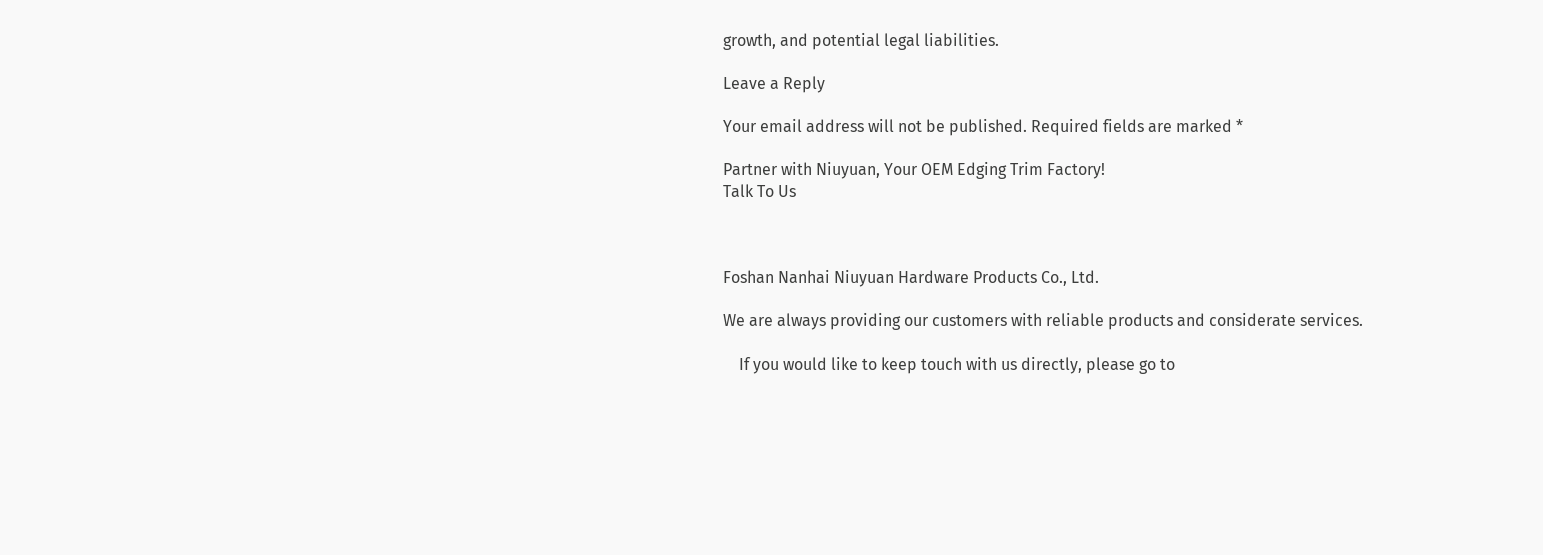growth, and potential legal liabilities.

Leave a Reply

Your email address will not be published. Required fields are marked *

Partner with Niuyuan, Your OEM Edging Trim Factory!
Talk To Us



Foshan Nanhai Niuyuan Hardware Products Co., Ltd.

We are always providing our customers with reliable products and considerate services.

    If you would like to keep touch with us directly, please go to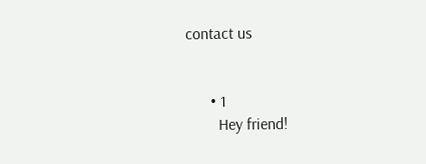contact us


      • 1
        Hey friend!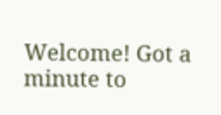Welcome! Got a minute to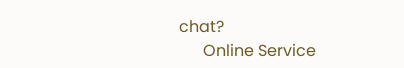chat?
      Online Service